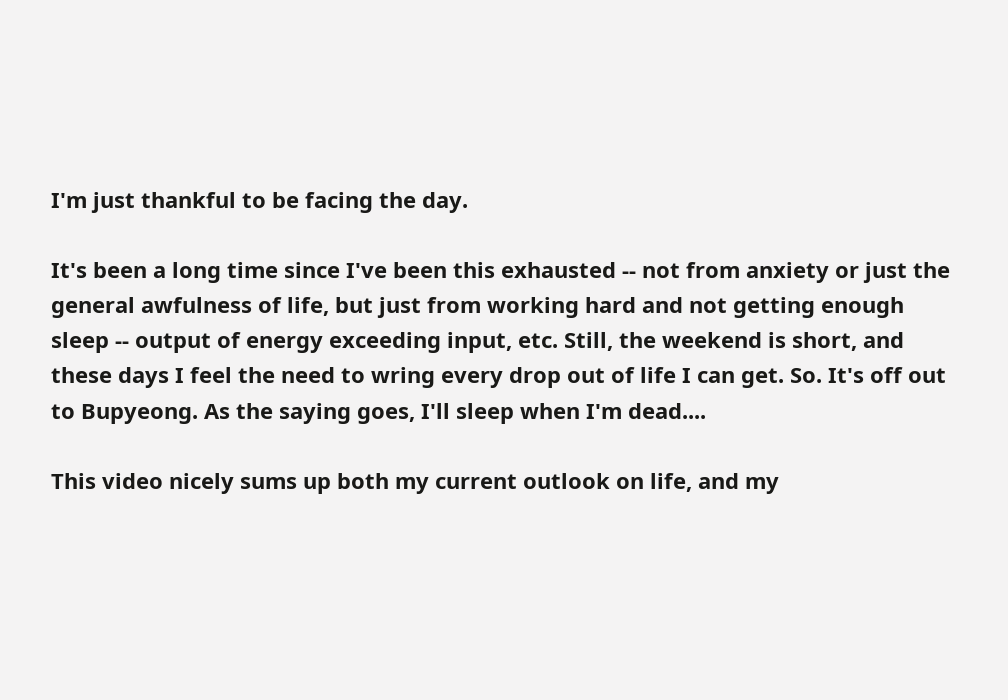I'm just thankful to be facing the day.

It's been a long time since I've been this exhausted -- not from anxiety or just the general awfulness of life, but just from working hard and not getting enough sleep -- output of energy exceeding input, etc. Still, the weekend is short, and these days I feel the need to wring every drop out of life I can get. So. It's off out to Bupyeong. As the saying goes, I'll sleep when I'm dead....

This video nicely sums up both my current outlook on life, and my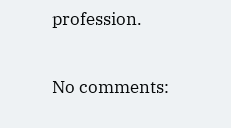profession.

No comments: